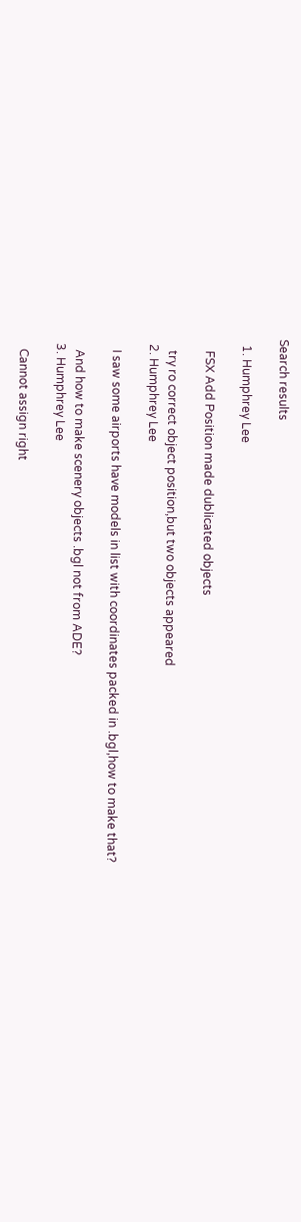Search results

  1. Humphrey Lee

    FSX Add Position made dublicated objects

    try ro correct object position,but two objects appeared
  2. Humphrey Lee

    I saw some airports have models in list with coordinates packed in .bgl,how to make that?

    And how to make scenery objects .bgl not from ADE?
  3. Humphrey Lee

    Cannot assign right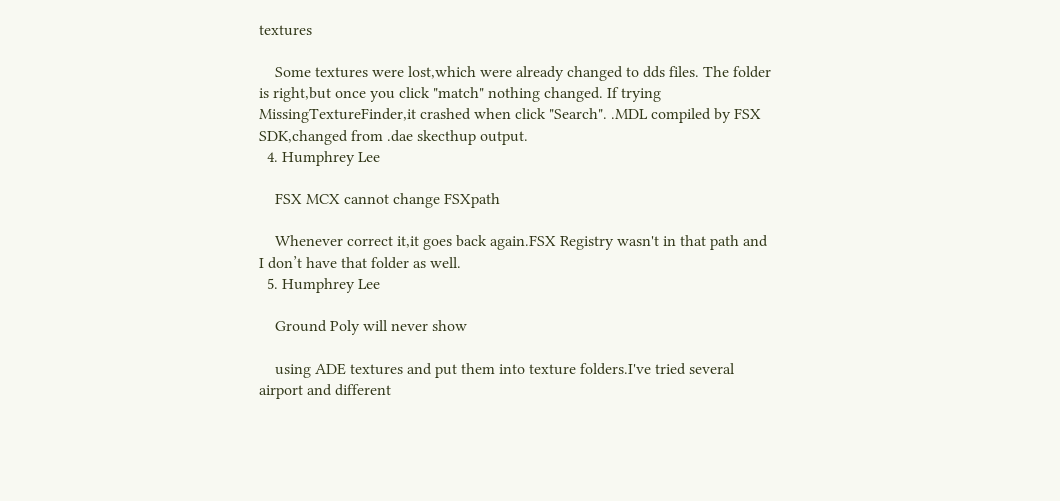textures

    Some textures were lost,which were already changed to dds files. The folder is right,but once you click "match" nothing changed. If trying MissingTextureFinder,it crashed when click "Search". .MDL compiled by FSX SDK,changed from .dae skecthup output.
  4. Humphrey Lee

    FSX MCX cannot change FSXpath

    Whenever correct it,it goes back again.FSX Registry wasn't in that path and I don’t have that folder as well.
  5. Humphrey Lee

    Ground Poly will never show

    using ADE textures and put them into texture folders.I've tried several airport and different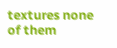textures none of them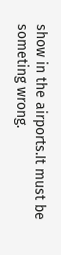show in the airports.It must be someting wrong.